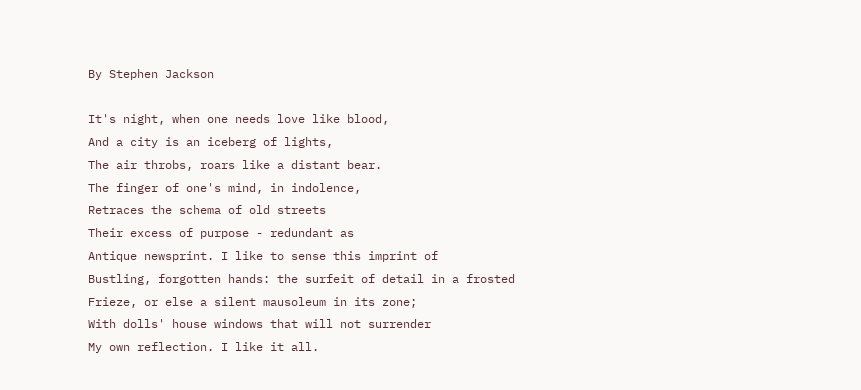By Stephen Jackson

It's night, when one needs love like blood,
And a city is an iceberg of lights,
The air throbs, roars like a distant bear.
The finger of one's mind, in indolence,
Retraces the schema of old streets
Their excess of purpose - redundant as
Antique newsprint. I like to sense this imprint of
Bustling, forgotten hands: the surfeit of detail in a frosted
Frieze, or else a silent mausoleum in its zone;
With dolls' house windows that will not surrender
My own reflection. I like it all.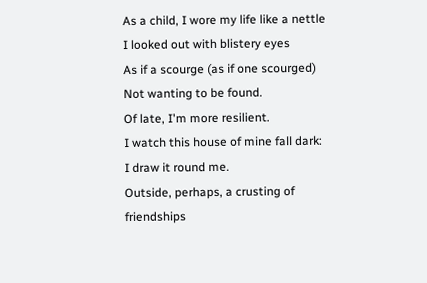As a child, I wore my life like a nettle
I looked out with blistery eyes
As if a scourge (as if one scourged)
Not wanting to be found.
Of late, I'm more resilient.
I watch this house of mine fall dark:
I draw it round me.
Outside, perhaps, a crusting of friendships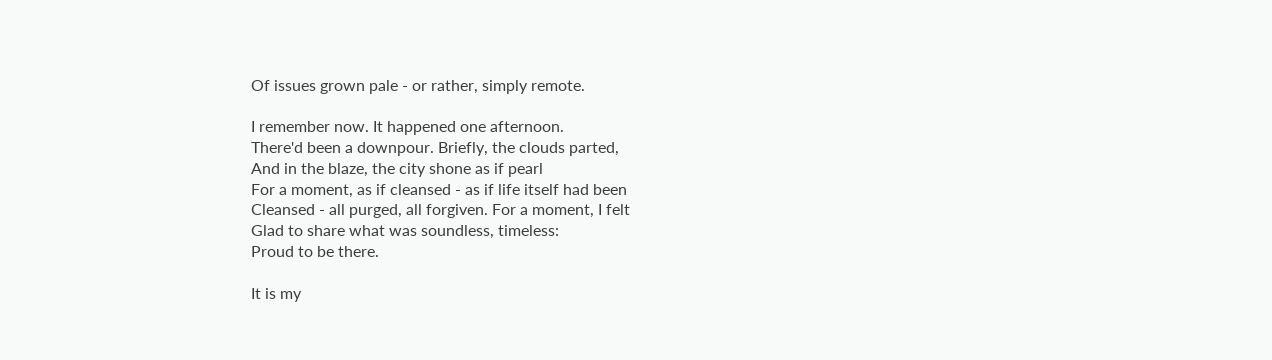Of issues grown pale - or rather, simply remote.

I remember now. It happened one afternoon.
There'd been a downpour. Briefly, the clouds parted,
And in the blaze, the city shone as if pearl
For a moment, as if cleansed - as if life itself had been
Cleansed - all purged, all forgiven. For a moment, I felt
Glad to share what was soundless, timeless:
Proud to be there.

It is my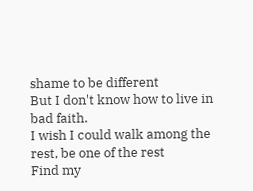shame to be different
But I don't know how to live in bad faith.
I wish I could walk among the rest, be one of the rest
Find my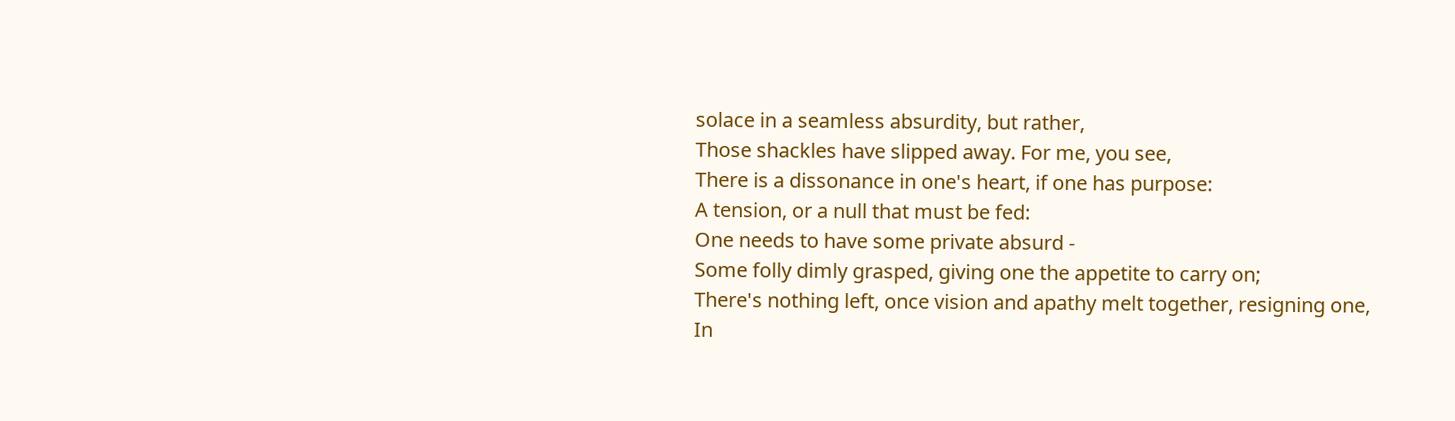solace in a seamless absurdity, but rather,
Those shackles have slipped away. For me, you see,
There is a dissonance in one's heart, if one has purpose:
A tension, or a null that must be fed:
One needs to have some private absurd -
Some folly dimly grasped, giving one the appetite to carry on;
There's nothing left, once vision and apathy melt together, resigning one,
In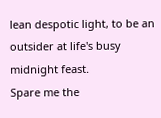lean despotic light, to be an outsider at life's busy midnight feast.
Spare me the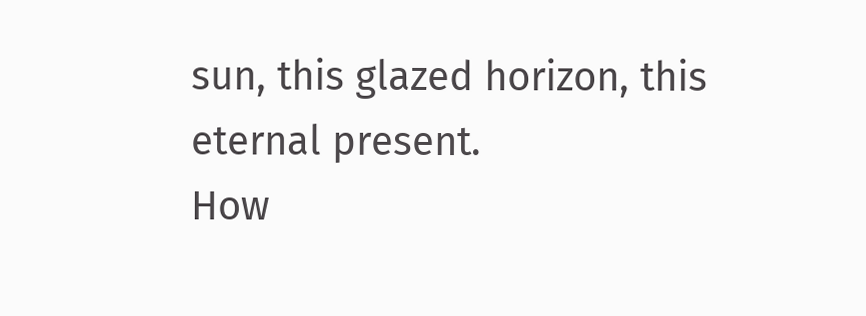sun, this glazed horizon, this eternal present.
How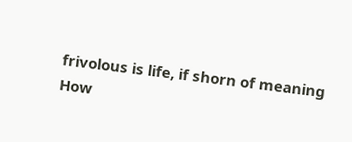frivolous is life, if shorn of meaning
How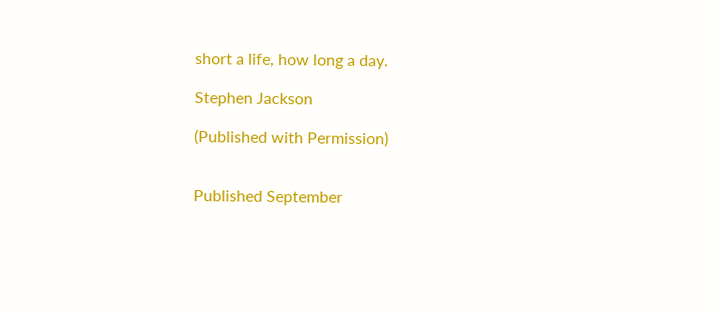short a life, how long a day.

Stephen Jackson

(Published with Permission)


Published September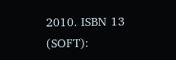2010. ISBN 13 (SOFT):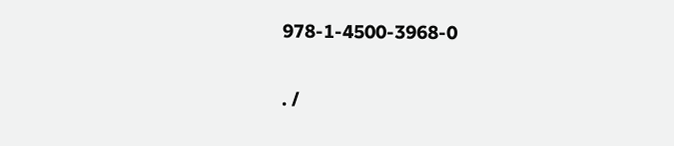978-1-4500-3968-0

. /